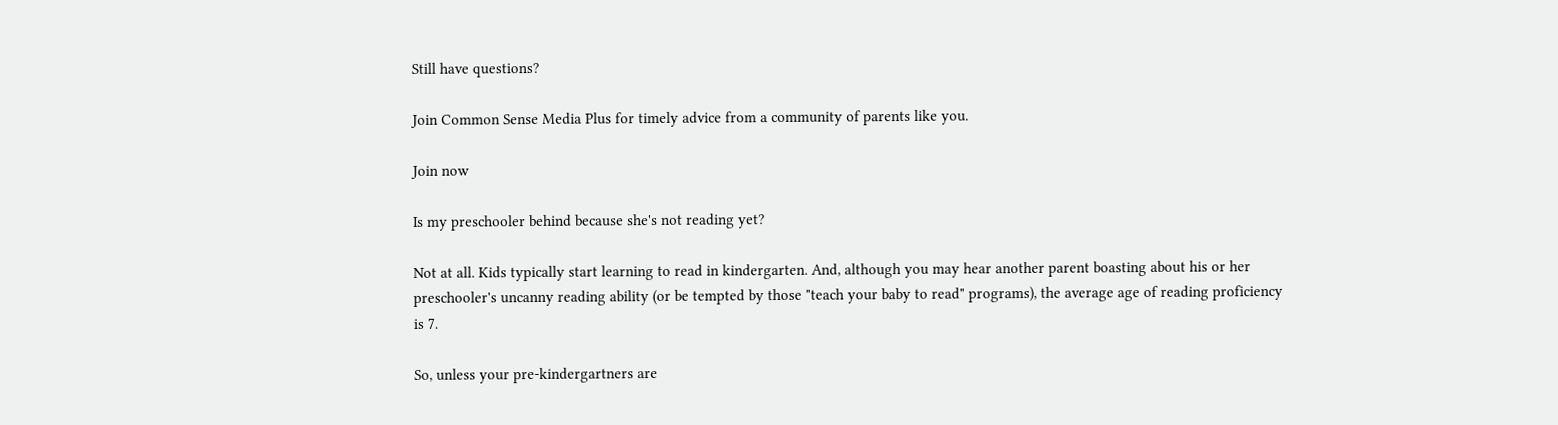Still have questions?

Join Common Sense Media Plus for timely advice from a community of parents like you.

Join now

Is my preschooler behind because she's not reading yet?

Not at all. Kids typically start learning to read in kindergarten. And, although you may hear another parent boasting about his or her preschooler's uncanny reading ability (or be tempted by those "teach your baby to read" programs), the average age of reading proficiency is 7.

So, unless your pre-kindergartners are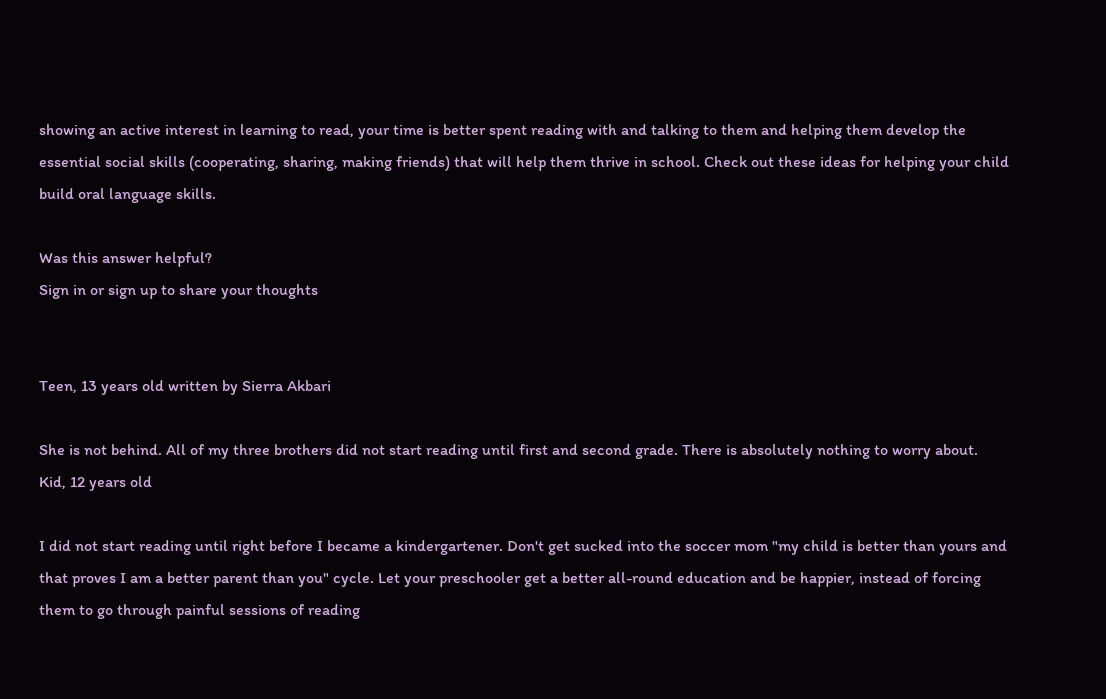showing an active interest in learning to read, your time is better spent reading with and talking to them and helping them develop the essential social skills (cooperating, sharing, making friends) that will help them thrive in school. Check out these ideas for helping your child build oral language skills.

Was this answer helpful?
Sign in or sign up to share your thoughts


Teen, 13 years old written by Sierra Akbari

She is not behind. All of my three brothers did not start reading until first and second grade. There is absolutely nothing to worry about.
Kid, 12 years old

I did not start reading until right before I became a kindergartener. Don't get sucked into the soccer mom "my child is better than yours and that proves I am a better parent than you" cycle. Let your preschooler get a better all-round education and be happier, instead of forcing them to go through painful sessions of reading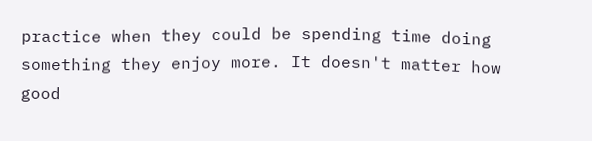practice when they could be spending time doing something they enjoy more. It doesn't matter how good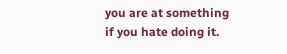you are at something if you hate doing it.